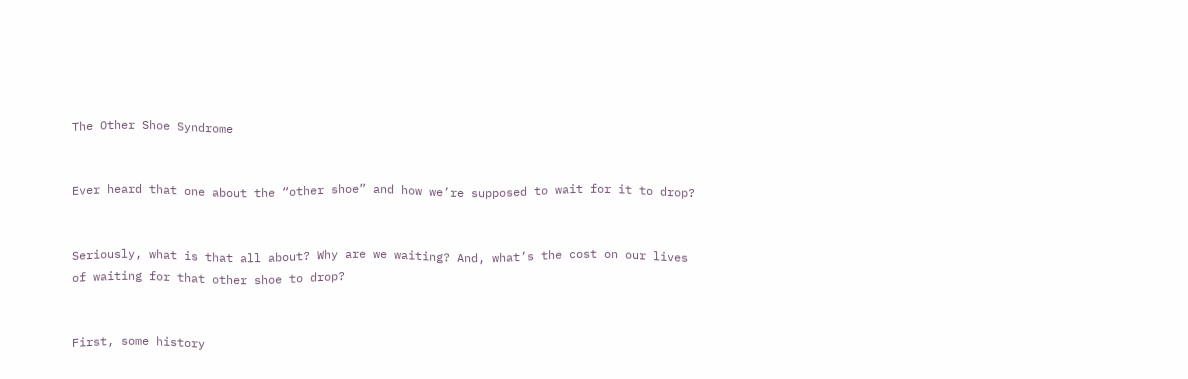The Other Shoe Syndrome


Ever heard that one about the “other shoe” and how we’re supposed to wait for it to drop?


Seriously, what is that all about? Why are we waiting? And, what’s the cost on our lives of waiting for that other shoe to drop?


First, some history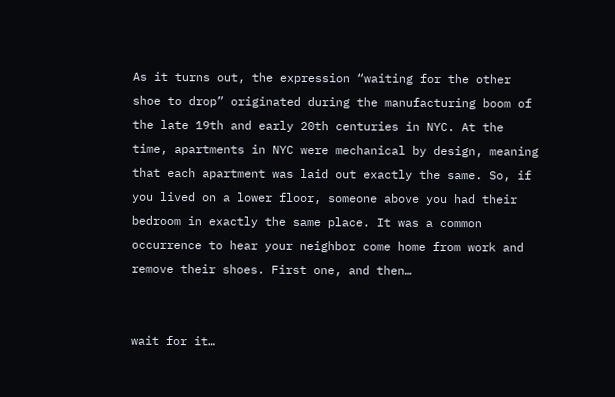As it turns out, the expression “waiting for the other shoe to drop” originated during the manufacturing boom of the late 19th and early 20th centuries in NYC. At the time, apartments in NYC were mechanical by design, meaning that each apartment was laid out exactly the same. So, if you lived on a lower floor, someone above you had their bedroom in exactly the same place. It was a common occurrence to hear your neighbor come home from work and remove their shoes. First one, and then…


wait for it…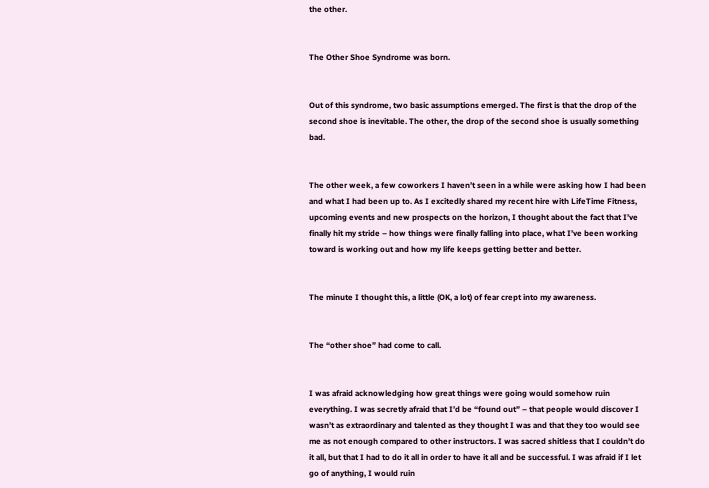the other.


The Other Shoe Syndrome was born.


Out of this syndrome, two basic assumptions emerged. The first is that the drop of the second shoe is inevitable. The other, the drop of the second shoe is usually something bad.


The other week, a few coworkers I haven’t seen in a while were asking how I had been and what I had been up to. As I excitedly shared my recent hire with LifeTime Fitness, upcoming events and new prospects on the horizon, I thought about the fact that I’ve finally hit my stride – how things were finally falling into place, what I’ve been working toward is working out and how my life keeps getting better and better.


The minute I thought this, a little (OK, a lot) of fear crept into my awareness.


The “other shoe” had come to call.


I was afraid acknowledging how great things were going would somehow ruin everything. I was secretly afraid that I’d be “found out” – that people would discover I wasn’t as extraordinary and talented as they thought I was and that they too would see me as not enough compared to other instructors. I was sacred shitless that I couldn’t do it all, but that I had to do it all in order to have it all and be successful. I was afraid if I let go of anything, I would ruin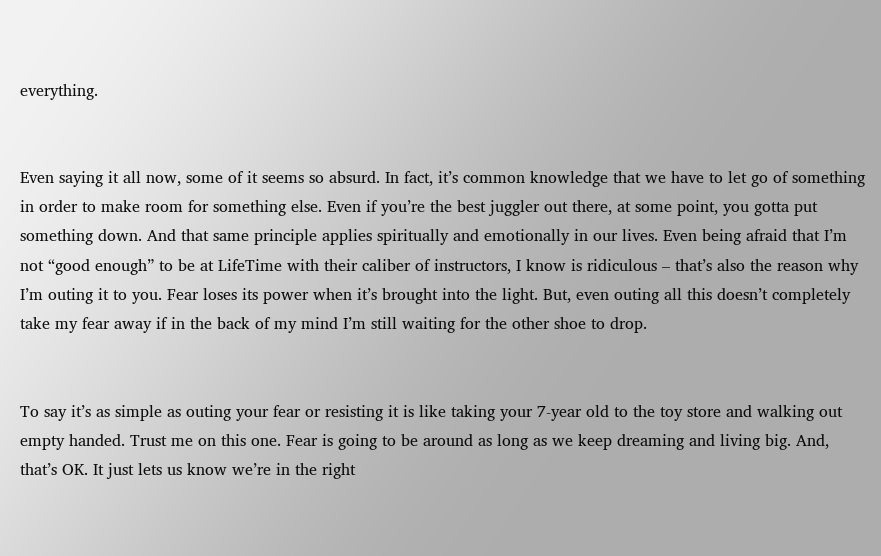everything.


Even saying it all now, some of it seems so absurd. In fact, it’s common knowledge that we have to let go of something in order to make room for something else. Even if you’re the best juggler out there, at some point, you gotta put something down. And that same principle applies spiritually and emotionally in our lives. Even being afraid that I’m not “good enough” to be at LifeTime with their caliber of instructors, I know is ridiculous – that’s also the reason why I’m outing it to you. Fear loses its power when it’s brought into the light. But, even outing all this doesn’t completely take my fear away if in the back of my mind I’m still waiting for the other shoe to drop.


To say it’s as simple as outing your fear or resisting it is like taking your 7-year old to the toy store and walking out empty handed. Trust me on this one. Fear is going to be around as long as we keep dreaming and living big. And, that’s OK. It just lets us know we’re in the right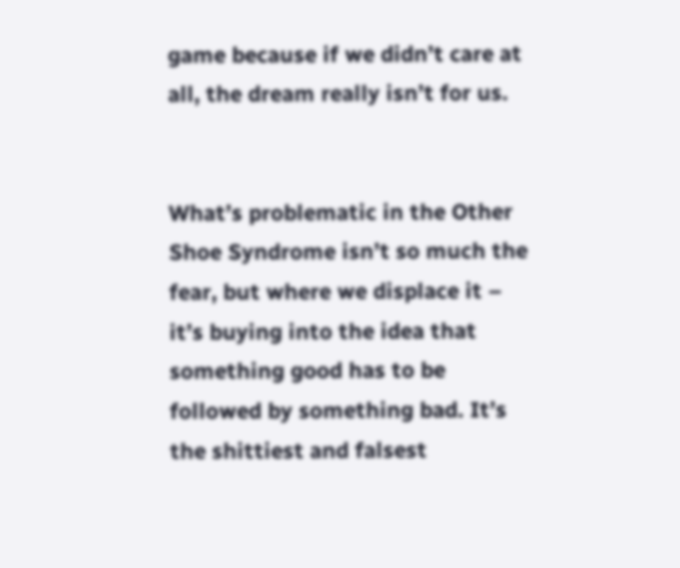game because if we didn’t care at all, the dream really isn’t for us.


What’s problematic in the Other Shoe Syndrome isn’t so much the fear, but where we displace it – it’s buying into the idea that something good has to be followed by something bad. It’s the shittiest and falsest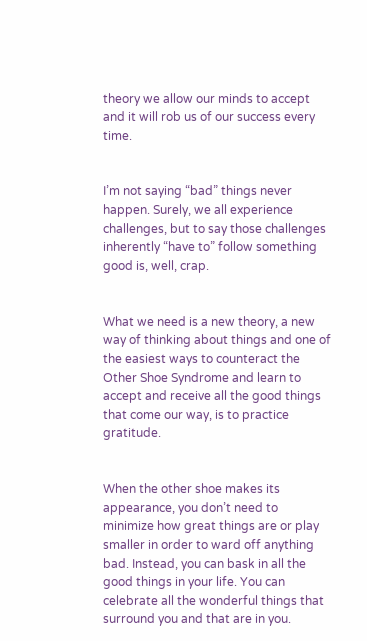theory we allow our minds to accept and it will rob us of our success every time.


I’m not saying “bad” things never happen. Surely, we all experience challenges, but to say those challenges inherently “have to” follow something good is, well, crap.


What we need is a new theory, a new way of thinking about things and one of the easiest ways to counteract the Other Shoe Syndrome and learn to accept and receive all the good things that come our way, is to practice gratitude.


When the other shoe makes its appearance, you don’t need to minimize how great things are or play smaller in order to ward off anything bad. Instead, you can bask in all the good things in your life. You can celebrate all the wonderful things that surround you and that are in you.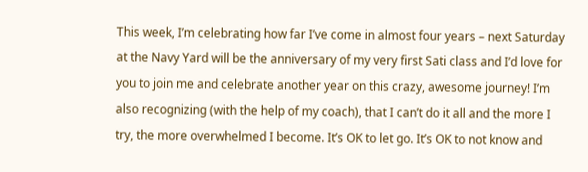This week, I’m celebrating how far I’ve come in almost four years – next Saturday at the Navy Yard will be the anniversary of my very first Sati class and I’d love for you to join me and celebrate another year on this crazy, awesome journey! I’m also recognizing (with the help of my coach), that I can’t do it all and the more I try, the more overwhelmed I become. It’s OK to let go. It’s OK to not know and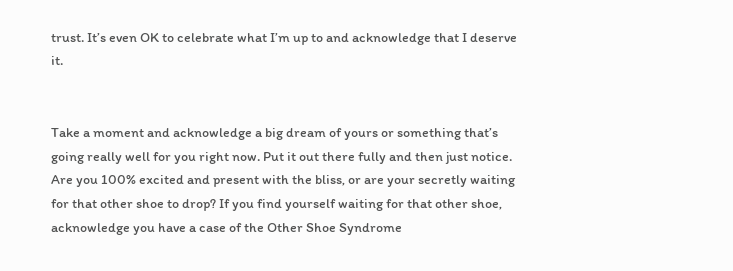trust. It’s even OK to celebrate what I’m up to and acknowledge that I deserve it.


Take a moment and acknowledge a big dream of yours or something that’s going really well for you right now. Put it out there fully and then just notice. Are you 100% excited and present with the bliss, or are your secretly waiting for that other shoe to drop? If you find yourself waiting for that other shoe, acknowledge you have a case of the Other Shoe Syndrome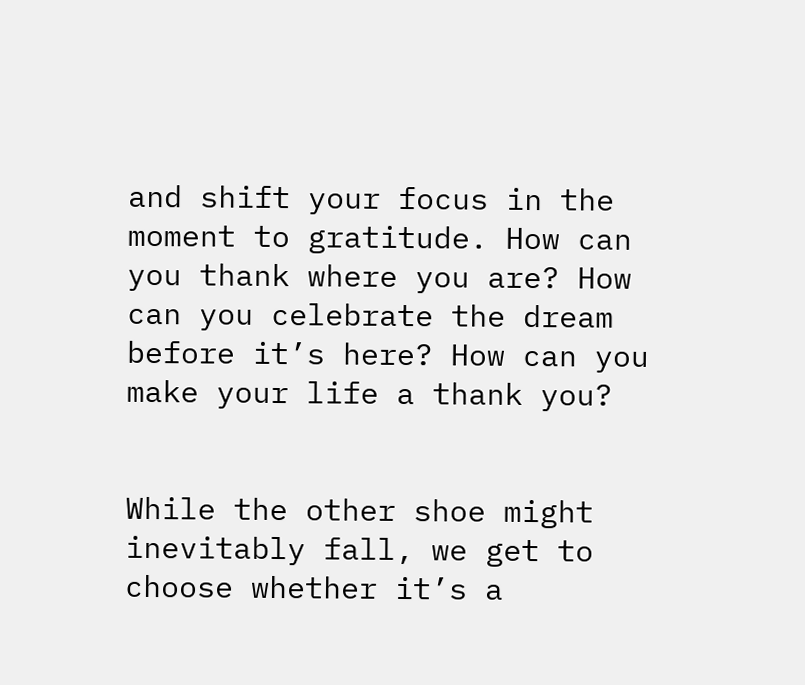and shift your focus in the moment to gratitude. How can you thank where you are? How can you celebrate the dream before it’s here? How can you make your life a thank you?


While the other shoe might inevitably fall, we get to choose whether it’s a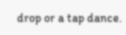drop or a tap dance.